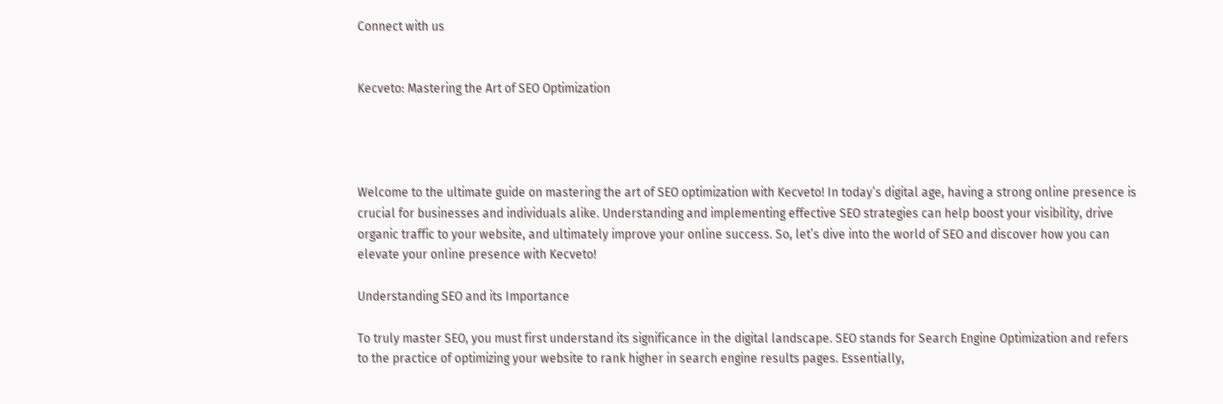Connect with us


Kecveto: Mastering the Art of SEO Optimization




Welcome to the ultimate guide on mastering the art of SEO optimization with Kecveto! In today’s digital age, having a strong online presence is crucial for businesses and individuals alike. Understanding and implementing effective SEO strategies can help boost your visibility, drive organic traffic to your website, and ultimately improve your online success. So, let’s dive into the world of SEO and discover how you can elevate your online presence with Kecveto!

Understanding SEO and its Importance

To truly master SEO, you must first understand its significance in the digital landscape. SEO stands for Search Engine Optimization and refers to the practice of optimizing your website to rank higher in search engine results pages. Essentially,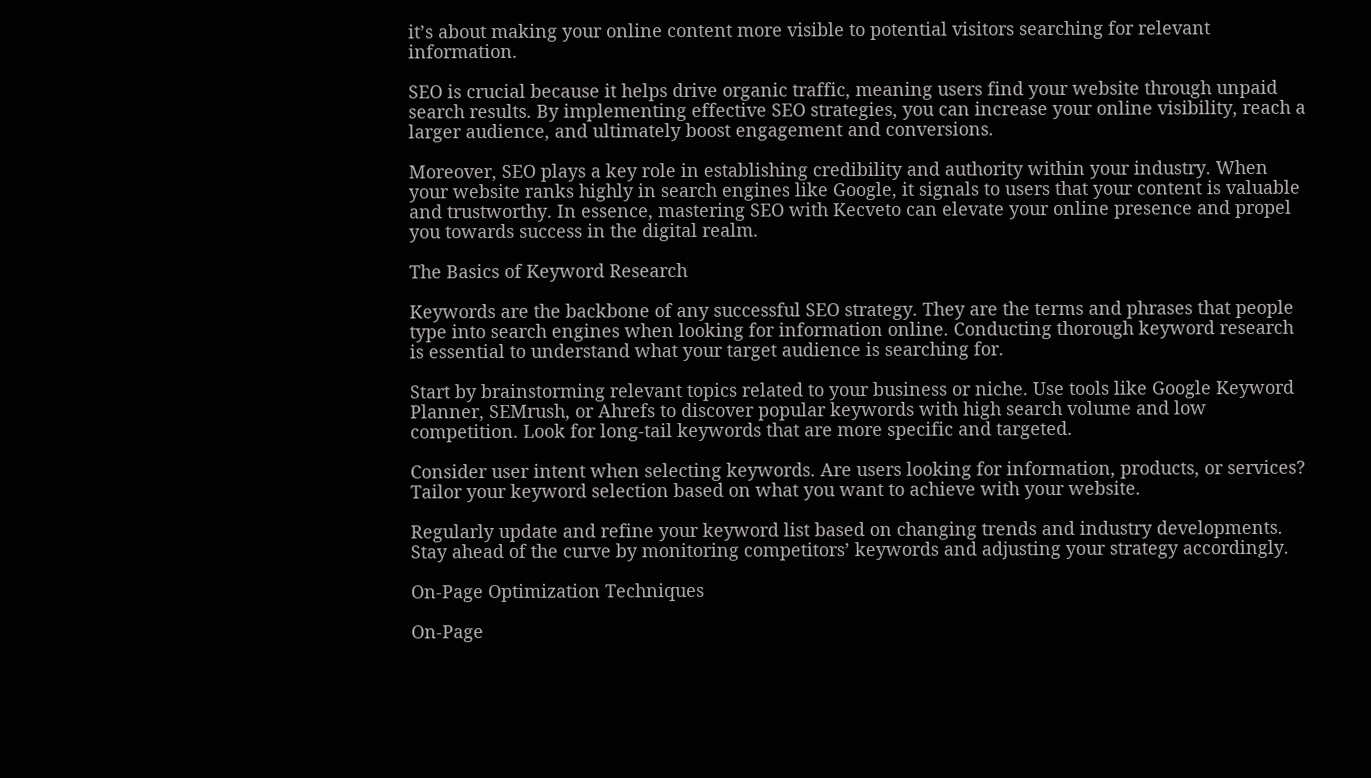it’s about making your online content more visible to potential visitors searching for relevant information.

SEO is crucial because it helps drive organic traffic, meaning users find your website through unpaid search results. By implementing effective SEO strategies, you can increase your online visibility, reach a larger audience, and ultimately boost engagement and conversions.

Moreover, SEO plays a key role in establishing credibility and authority within your industry. When your website ranks highly in search engines like Google, it signals to users that your content is valuable and trustworthy. In essence, mastering SEO with Kecveto can elevate your online presence and propel you towards success in the digital realm.

The Basics of Keyword Research

Keywords are the backbone of any successful SEO strategy. They are the terms and phrases that people type into search engines when looking for information online. Conducting thorough keyword research is essential to understand what your target audience is searching for.

Start by brainstorming relevant topics related to your business or niche. Use tools like Google Keyword Planner, SEMrush, or Ahrefs to discover popular keywords with high search volume and low competition. Look for long-tail keywords that are more specific and targeted.

Consider user intent when selecting keywords. Are users looking for information, products, or services? Tailor your keyword selection based on what you want to achieve with your website.

Regularly update and refine your keyword list based on changing trends and industry developments. Stay ahead of the curve by monitoring competitors’ keywords and adjusting your strategy accordingly.

On-Page Optimization Techniques

On-Page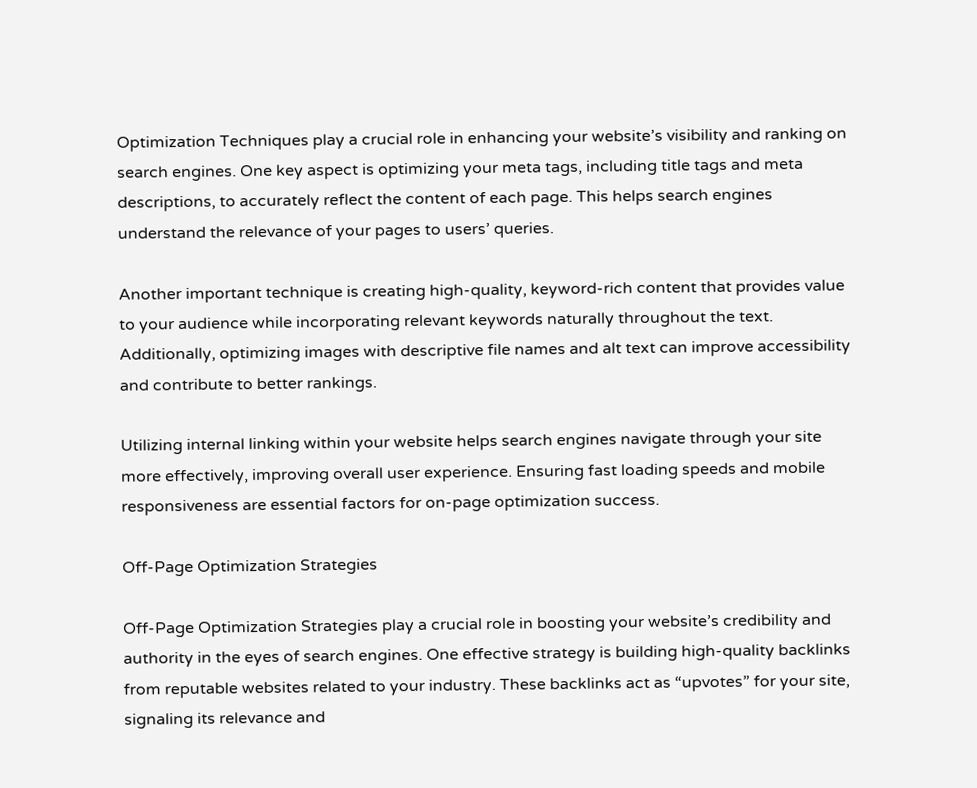Optimization Techniques play a crucial role in enhancing your website’s visibility and ranking on search engines. One key aspect is optimizing your meta tags, including title tags and meta descriptions, to accurately reflect the content of each page. This helps search engines understand the relevance of your pages to users’ queries.

Another important technique is creating high-quality, keyword-rich content that provides value to your audience while incorporating relevant keywords naturally throughout the text. Additionally, optimizing images with descriptive file names and alt text can improve accessibility and contribute to better rankings.

Utilizing internal linking within your website helps search engines navigate through your site more effectively, improving overall user experience. Ensuring fast loading speeds and mobile responsiveness are essential factors for on-page optimization success.

Off-Page Optimization Strategies

Off-Page Optimization Strategies play a crucial role in boosting your website’s credibility and authority in the eyes of search engines. One effective strategy is building high-quality backlinks from reputable websites related to your industry. These backlinks act as “upvotes” for your site, signaling its relevance and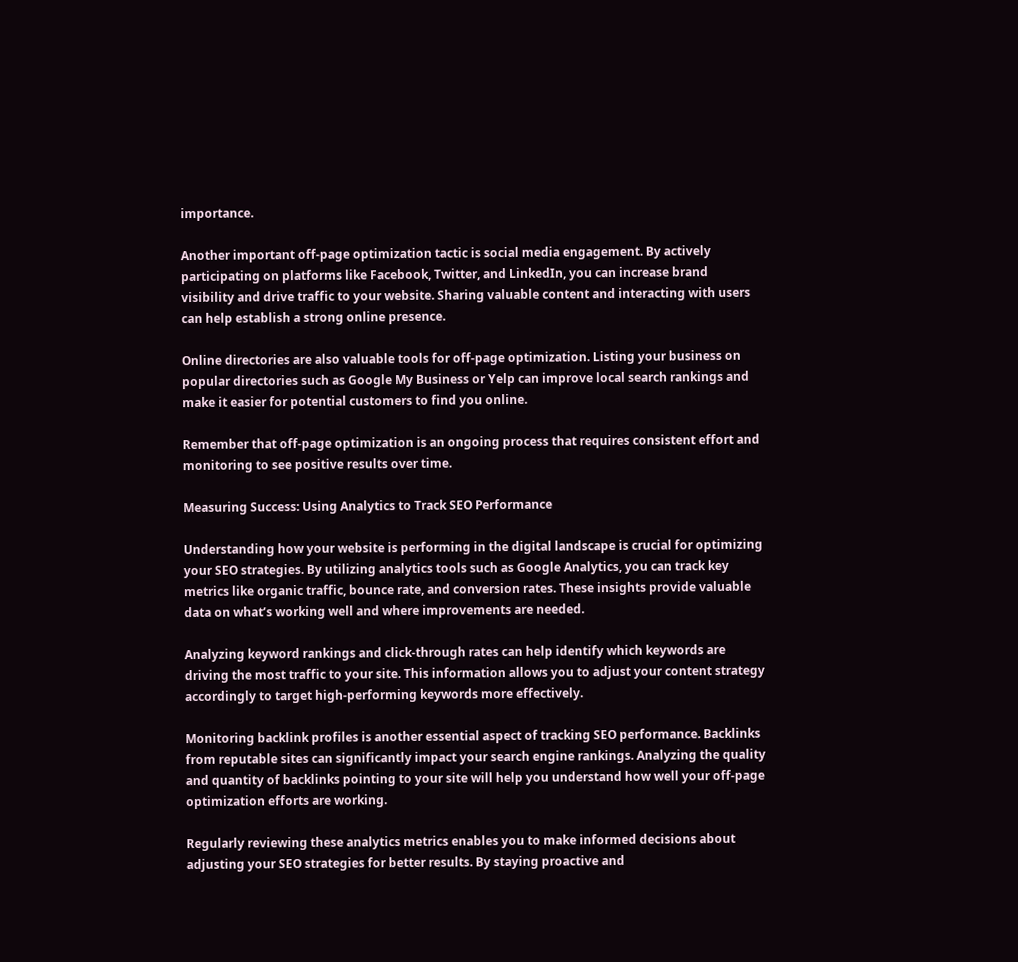importance.

Another important off-page optimization tactic is social media engagement. By actively participating on platforms like Facebook, Twitter, and LinkedIn, you can increase brand visibility and drive traffic to your website. Sharing valuable content and interacting with users can help establish a strong online presence.

Online directories are also valuable tools for off-page optimization. Listing your business on popular directories such as Google My Business or Yelp can improve local search rankings and make it easier for potential customers to find you online.

Remember that off-page optimization is an ongoing process that requires consistent effort and monitoring to see positive results over time.

Measuring Success: Using Analytics to Track SEO Performance

Understanding how your website is performing in the digital landscape is crucial for optimizing your SEO strategies. By utilizing analytics tools such as Google Analytics, you can track key metrics like organic traffic, bounce rate, and conversion rates. These insights provide valuable data on what’s working well and where improvements are needed.

Analyzing keyword rankings and click-through rates can help identify which keywords are driving the most traffic to your site. This information allows you to adjust your content strategy accordingly to target high-performing keywords more effectively.

Monitoring backlink profiles is another essential aspect of tracking SEO performance. Backlinks from reputable sites can significantly impact your search engine rankings. Analyzing the quality and quantity of backlinks pointing to your site will help you understand how well your off-page optimization efforts are working.

Regularly reviewing these analytics metrics enables you to make informed decisions about adjusting your SEO strategies for better results. By staying proactive and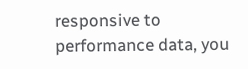responsive to performance data, you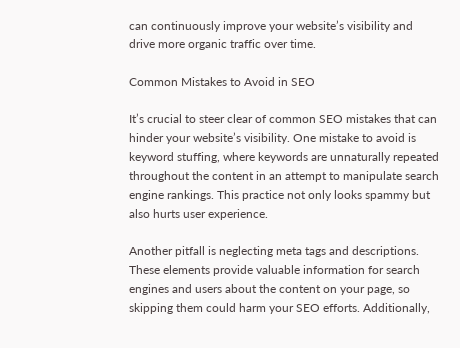can continuously improve your website’s visibility and drive more organic traffic over time.

Common Mistakes to Avoid in SEO

It’s crucial to steer clear of common SEO mistakes that can hinder your website’s visibility. One mistake to avoid is keyword stuffing, where keywords are unnaturally repeated throughout the content in an attempt to manipulate search engine rankings. This practice not only looks spammy but also hurts user experience.

Another pitfall is neglecting meta tags and descriptions. These elements provide valuable information for search engines and users about the content on your page, so skipping them could harm your SEO efforts. Additionally,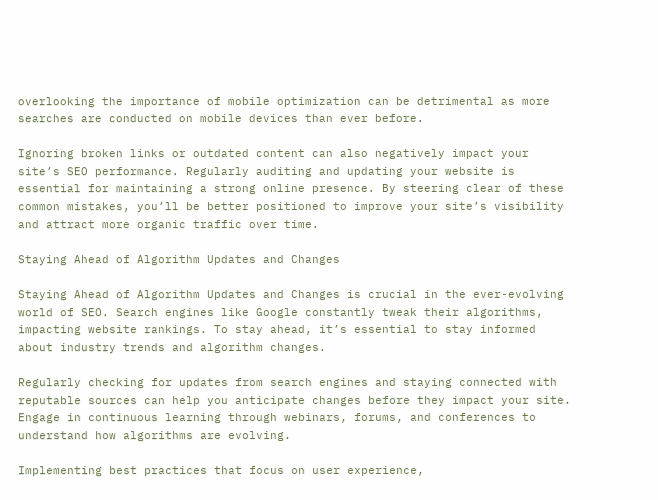overlooking the importance of mobile optimization can be detrimental as more searches are conducted on mobile devices than ever before.

Ignoring broken links or outdated content can also negatively impact your site’s SEO performance. Regularly auditing and updating your website is essential for maintaining a strong online presence. By steering clear of these common mistakes, you’ll be better positioned to improve your site’s visibility and attract more organic traffic over time.

Staying Ahead of Algorithm Updates and Changes

Staying Ahead of Algorithm Updates and Changes is crucial in the ever-evolving world of SEO. Search engines like Google constantly tweak their algorithms, impacting website rankings. To stay ahead, it’s essential to stay informed about industry trends and algorithm changes.

Regularly checking for updates from search engines and staying connected with reputable sources can help you anticipate changes before they impact your site. Engage in continuous learning through webinars, forums, and conferences to understand how algorithms are evolving.

Implementing best practices that focus on user experience,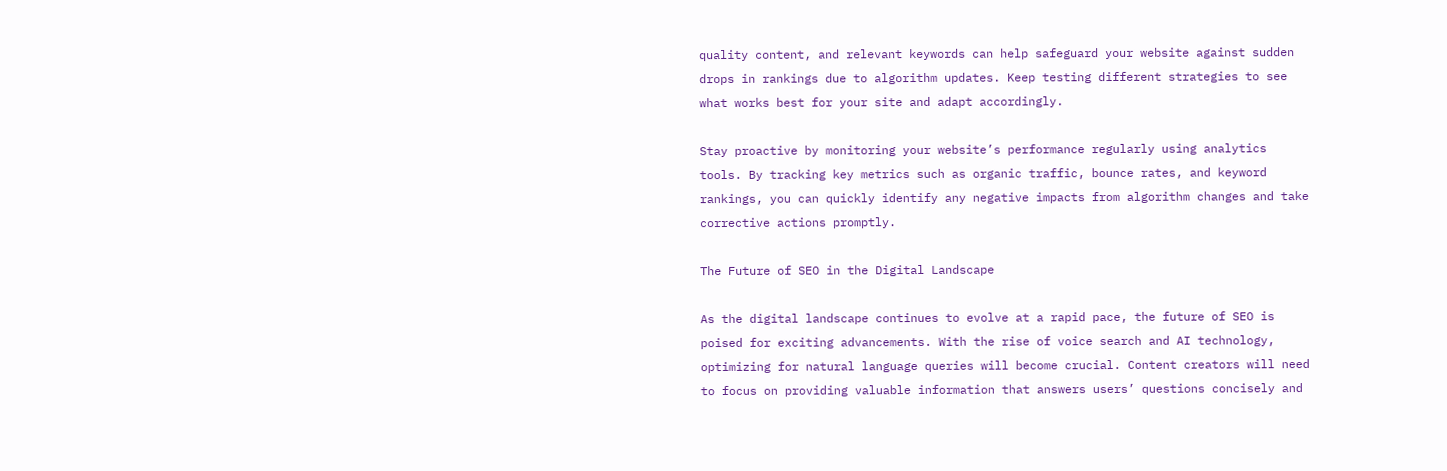quality content, and relevant keywords can help safeguard your website against sudden drops in rankings due to algorithm updates. Keep testing different strategies to see what works best for your site and adapt accordingly.

Stay proactive by monitoring your website’s performance regularly using analytics tools. By tracking key metrics such as organic traffic, bounce rates, and keyword rankings, you can quickly identify any negative impacts from algorithm changes and take corrective actions promptly.

The Future of SEO in the Digital Landscape

As the digital landscape continues to evolve at a rapid pace, the future of SEO is poised for exciting advancements. With the rise of voice search and AI technology, optimizing for natural language queries will become crucial. Content creators will need to focus on providing valuable information that answers users’ questions concisely and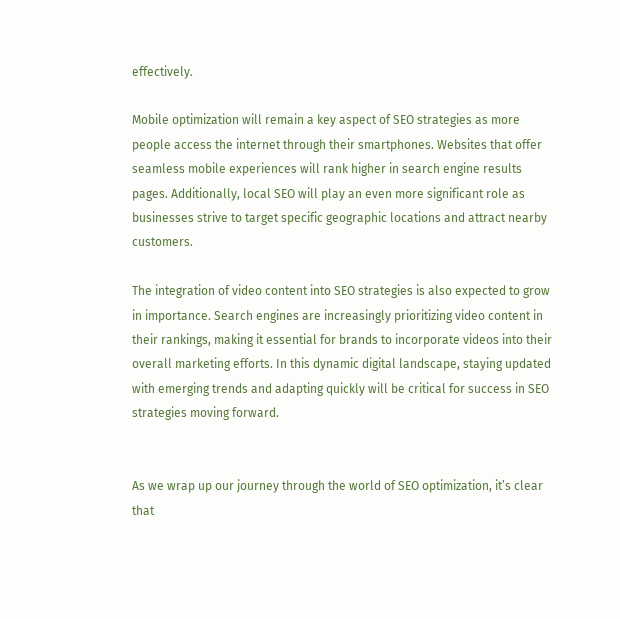effectively.

Mobile optimization will remain a key aspect of SEO strategies as more people access the internet through their smartphones. Websites that offer seamless mobile experiences will rank higher in search engine results pages. Additionally, local SEO will play an even more significant role as businesses strive to target specific geographic locations and attract nearby customers.

The integration of video content into SEO strategies is also expected to grow in importance. Search engines are increasingly prioritizing video content in their rankings, making it essential for brands to incorporate videos into their overall marketing efforts. In this dynamic digital landscape, staying updated with emerging trends and adapting quickly will be critical for success in SEO strategies moving forward.


As we wrap up our journey through the world of SEO optimization, it’s clear that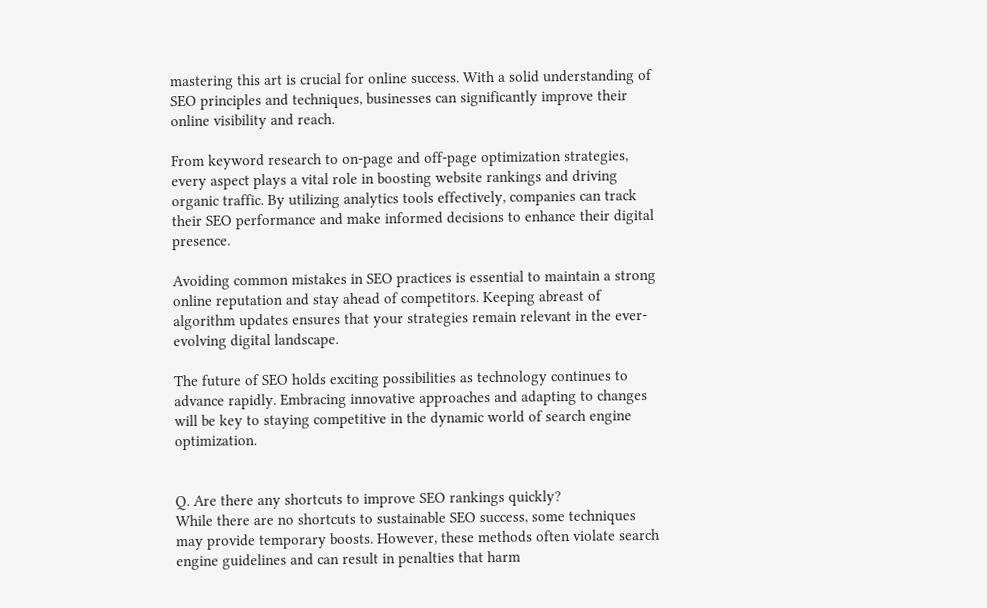mastering this art is crucial for online success. With a solid understanding of SEO principles and techniques, businesses can significantly improve their online visibility and reach.

From keyword research to on-page and off-page optimization strategies, every aspect plays a vital role in boosting website rankings and driving organic traffic. By utilizing analytics tools effectively, companies can track their SEO performance and make informed decisions to enhance their digital presence.

Avoiding common mistakes in SEO practices is essential to maintain a strong online reputation and stay ahead of competitors. Keeping abreast of algorithm updates ensures that your strategies remain relevant in the ever-evolving digital landscape.

The future of SEO holds exciting possibilities as technology continues to advance rapidly. Embracing innovative approaches and adapting to changes will be key to staying competitive in the dynamic world of search engine optimization.


Q. Are there any shortcuts to improve SEO rankings quickly?
While there are no shortcuts to sustainable SEO success, some techniques may provide temporary boosts. However, these methods often violate search engine guidelines and can result in penalties that harm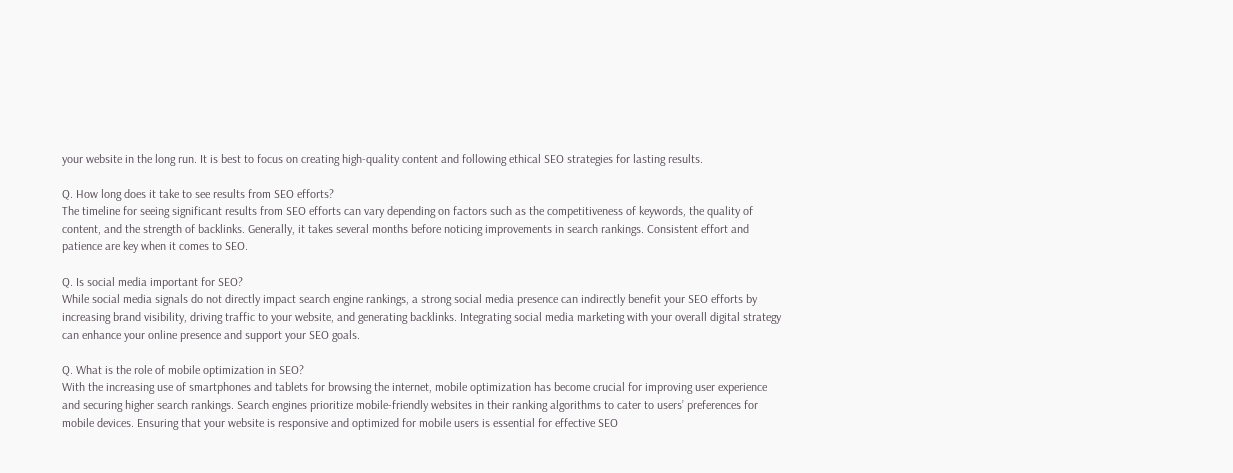your website in the long run. It is best to focus on creating high-quality content and following ethical SEO strategies for lasting results.

Q. How long does it take to see results from SEO efforts?
The timeline for seeing significant results from SEO efforts can vary depending on factors such as the competitiveness of keywords, the quality of content, and the strength of backlinks. Generally, it takes several months before noticing improvements in search rankings. Consistent effort and patience are key when it comes to SEO.

Q. Is social media important for SEO?
While social media signals do not directly impact search engine rankings, a strong social media presence can indirectly benefit your SEO efforts by increasing brand visibility, driving traffic to your website, and generating backlinks. Integrating social media marketing with your overall digital strategy can enhance your online presence and support your SEO goals.

Q. What is the role of mobile optimization in SEO?
With the increasing use of smartphones and tablets for browsing the internet, mobile optimization has become crucial for improving user experience and securing higher search rankings. Search engines prioritize mobile-friendly websites in their ranking algorithms to cater to users’ preferences for mobile devices. Ensuring that your website is responsive and optimized for mobile users is essential for effective SEO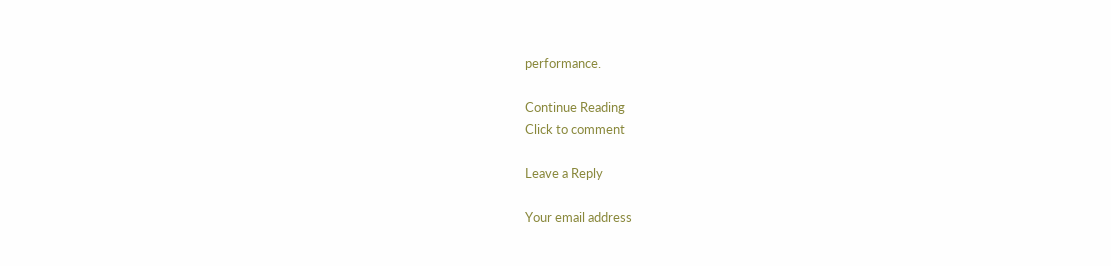performance.

Continue Reading
Click to comment

Leave a Reply

Your email address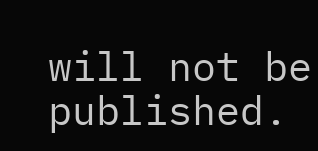will not be published.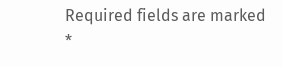Required fields are marked *